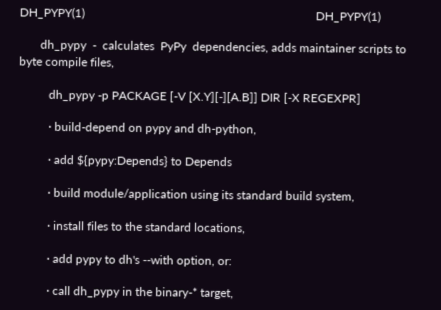DH_PYPY(1)                                                                             DH_PYPY(1)

       dh_pypy  -  calculates  PyPy  dependencies, adds maintainer scripts to byte compile files,

          dh_pypy -p PACKAGE [-V [X.Y][-][A.B]] DIR [-X REGEXPR]

          · build-depend on pypy and dh-python,

          · add ${pypy:Depends} to Depends

          · build module/application using its standard build system,

          · install files to the standard locations,

          · add pypy to dh's --with option, or:

          · call dh_pypy in the binary-* target,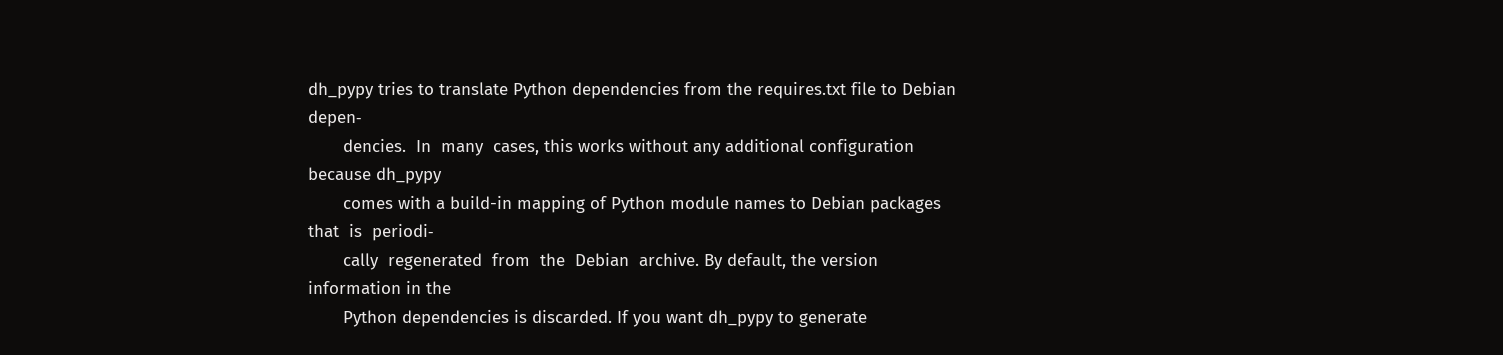dh_pypy tries to translate Python dependencies from the requires.txt file to Debian depen‐
       dencies.  In  many  cases, this works without any additional configuration because dh_pypy
       comes with a build-in mapping of Python module names to Debian packages that  is  periodi‐
       cally  regenerated  from  the  Debian  archive. By default, the version information in the
       Python dependencies is discarded. If you want dh_pypy to generate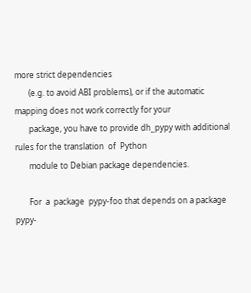more strict dependencies
       (e.g. to avoid ABI problems), or if the automatic mapping does not work correctly for your
       package, you have to provide dh_pypy with additional rules for the translation  of  Python
       module to Debian package dependencies.

       For  a  package  pypy-foo that depends on a package pypy-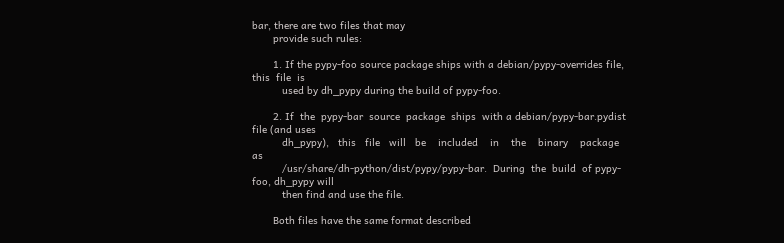bar, there are two files that may
       provide such rules:

       1. If the pypy-foo source package ships with a debian/pypy-overrides file,  this  file  is
          used by dh_pypy during the build of pypy-foo.

       2. If  the  pypy-bar  source  package  ships  with a debian/pypy-bar.pydist file (and uses
          dh_pypy),   this   file   will   be    included    in    the    binary    package    as
          /usr/share/dh-python/dist/pypy/pypy-bar.  During  the  build  of pypy-foo, dh_pypy will
          then find and use the file.

       Both files have the same format described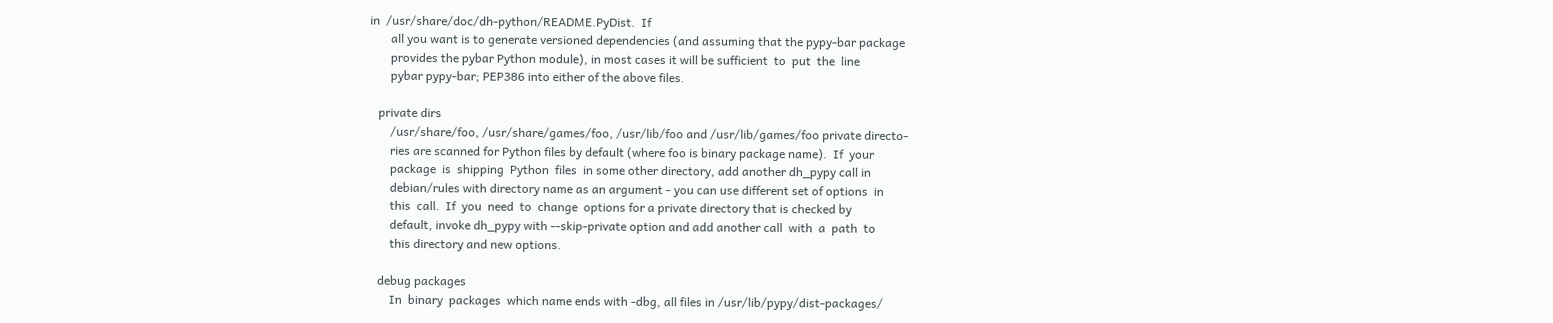in  /usr/share/doc/dh-python/README.PyDist.  If
       all you want is to generate versioned dependencies (and assuming that the pypy-bar package
       provides the pybar Python module), in most cases it will be sufficient  to  put  the  line
       pybar pypy-bar; PEP386 into either of the above files.

   private dirs
       /usr/share/foo, /usr/share/games/foo, /usr/lib/foo and /usr/lib/games/foo private directo‐
       ries are scanned for Python files by default (where foo is binary package name).  If  your
       package  is  shipping  Python  files  in some other directory, add another dh_pypy call in
       debian/rules with directory name as an argument - you can use different set of options  in
       this  call.  If  you  need  to  change  options for a private directory that is checked by
       default, invoke dh_pypy with --skip-private option and add another call  with  a  path  to
       this directory and new options.

   debug packages
       In  binary  packages  which name ends with -dbg, all files in /usr/lib/pypy/dist-packages/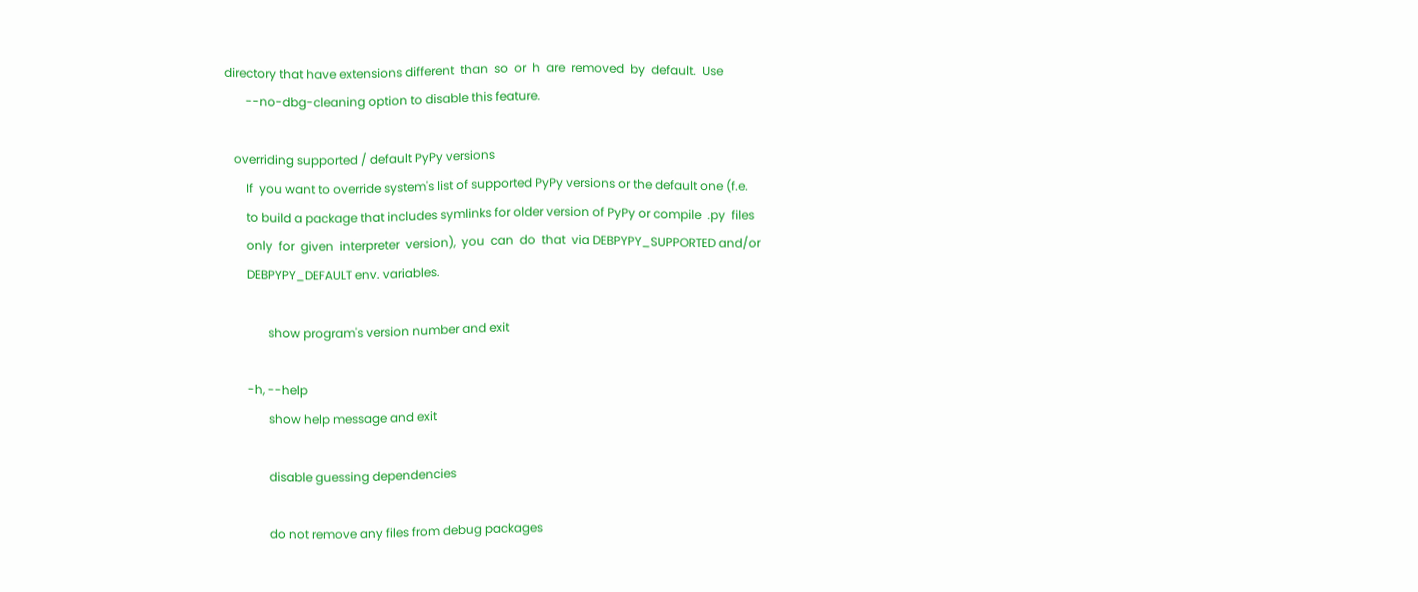directory that have extensions different  than  so  or  h  are  removed  by  default.  Use
       --no-dbg-cleaning option to disable this feature.

   overriding supported / default PyPy versions
       If  you want to override system's list of supported PyPy versions or the default one (f.e.
       to build a package that includes symlinks for older version of PyPy or compile  .py  files
       only  for  given  interpreter  version),  you  can  do  that  via DEBPYPY_SUPPORTED and/or
       DEBPYPY_DEFAULT env. variables.

              show program's version number and exit

       -h, --help
              show help message and exit

              disable guessing dependencies

              do not remove any files from debug packages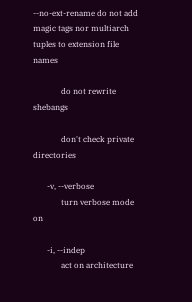--no-ext-rename do not add magic tags nor multiarch tuples to extension file names

              do not rewrite shebangs

              don't check private directories

       -v, --verbose
              turn verbose mode on

       -i, --indep
              act on architecture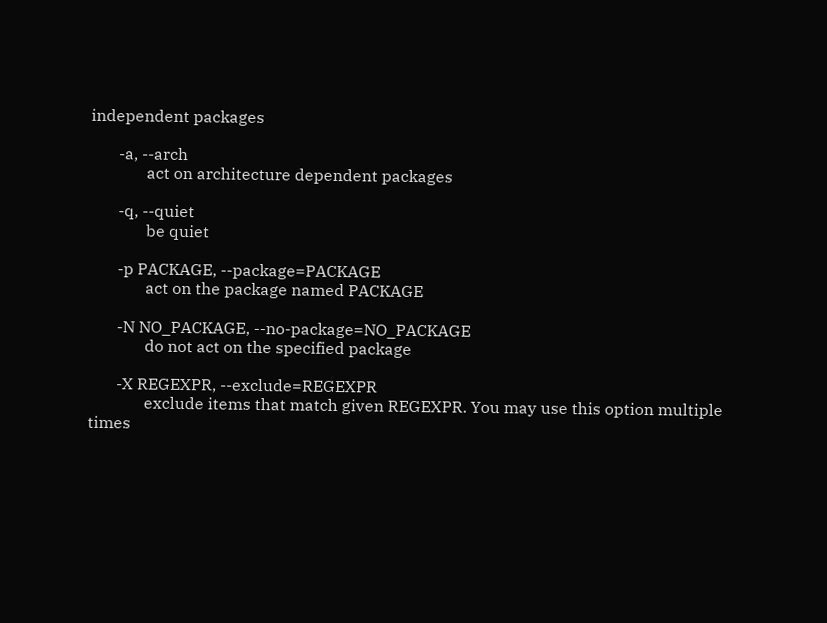independent packages

       -a, --arch
              act on architecture dependent packages

       -q, --quiet
              be quiet

       -p PACKAGE, --package=PACKAGE
              act on the package named PACKAGE

       -N NO_PACKAGE, --no-package=NO_PACKAGE
              do not act on the specified package

       -X REGEXPR, --exclude=REGEXPR
              exclude items that match given REGEXPR. You may use this option multiple  times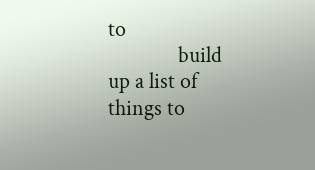to
              build up a list of things to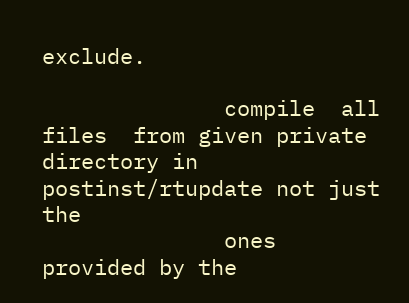exclude.

              compile  all  files  from given private directory in postinst/rtupdate not just the
              ones provided by the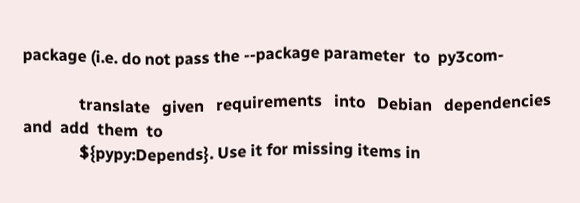package (i.e. do not pass the --package parameter  to  py3com‐

              translate   given   requirements   into   Debian   dependencies  and  add  them  to
              ${pypy:Depends}. Use it for missing items in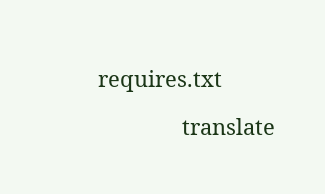requires.txt

              translate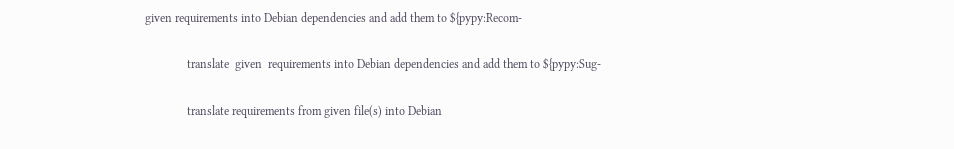given requirements into Debian dependencies and add them to ${pypy:Recom‐

              translate  given  requirements into Debian dependencies and add them to ${pypy:Sug‐

              translate requirements from given file(s) into Debian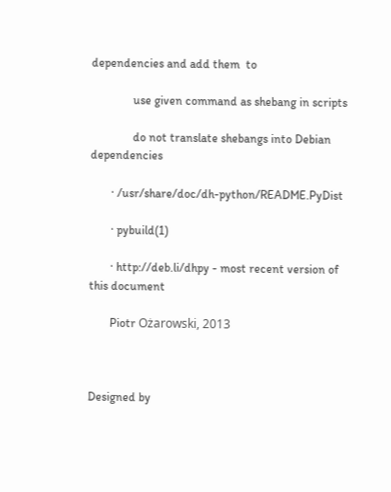dependencies and add them  to

              use given command as shebang in scripts

              do not translate shebangs into Debian dependencies

       · /usr/share/doc/dh-python/README.PyDist

       · pybuild(1)

       · http://deb.li/dhpy - most recent version of this document

       Piotr Ożarowski, 2013



Designed by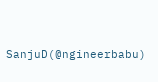SanjuD(@ngineerbabu)